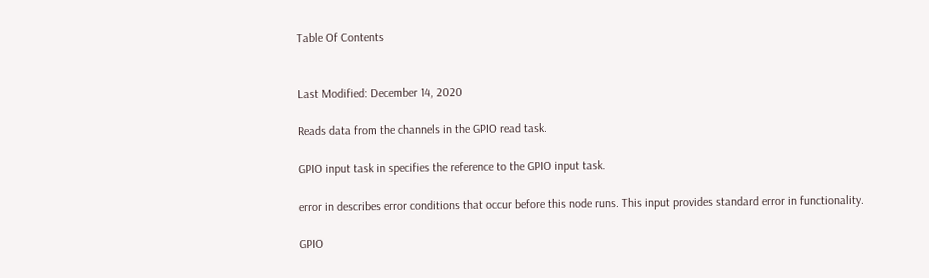Table Of Contents


Last Modified: December 14, 2020

Reads data from the channels in the GPIO read task.

GPIO input task in specifies the reference to the GPIO input task.

error in describes error conditions that occur before this node runs. This input provides standard error in functionality.

GPIO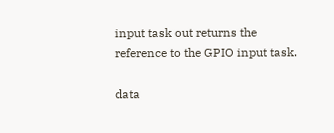input task out returns the reference to the GPIO input task.

data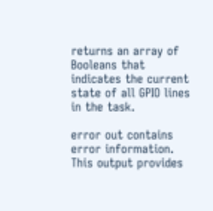returns an array of Booleans that indicates the current state of all GPIO lines in the task.

error out contains error information. This output provides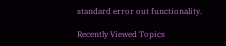standard error out functionality.

Recently Viewed Topics